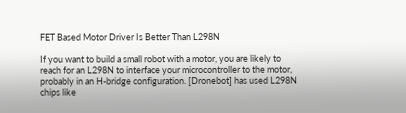FET Based Motor Driver Is Better Than L298N

If you want to build a small robot with a motor, you are likely to reach for an L298N to interface your microcontroller to the motor, probably in an H-bridge configuration. [Dronebot] has used L298N chips like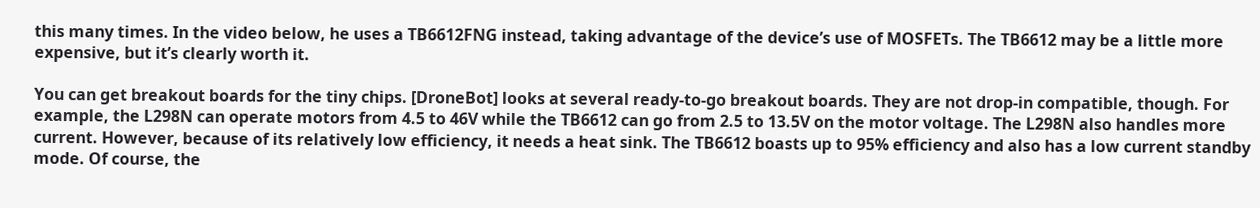this many times. In the video below, he uses a TB6612FNG instead, taking advantage of the device’s use of MOSFETs. The TB6612 may be a little more expensive, but it’s clearly worth it.

You can get breakout boards for the tiny chips. [DroneBot] looks at several ready-to-go breakout boards. They are not drop-in compatible, though. For example, the L298N can operate motors from 4.5 to 46V while the TB6612 can go from 2.5 to 13.5V on the motor voltage. The L298N also handles more current. However, because of its relatively low efficiency, it needs a heat sink. The TB6612 boasts up to 95% efficiency and also has a low current standby mode. Of course, the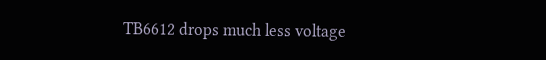TB6612 drops much less voltage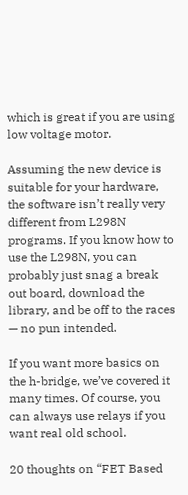which is great if you are using low voltage motor.

Assuming the new device is suitable for your hardware, the software isn’t really very different from L298N programs. If you know how to use the L298N, you can probably just snag a break out board, download the library, and be off to the races — no pun intended.

If you want more basics on the h-bridge, we’ve covered it many times. Of course, you can always use relays if you want real old school.

20 thoughts on “FET Based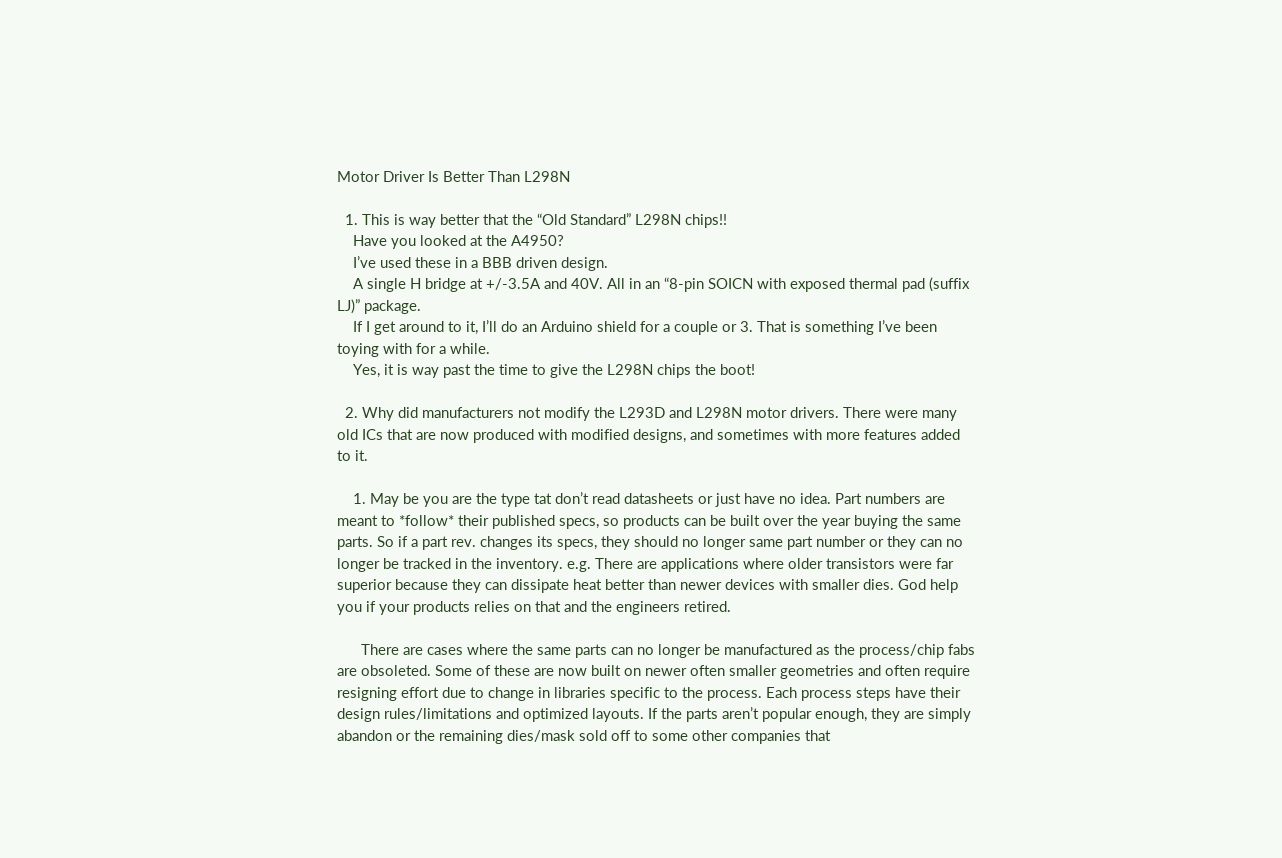Motor Driver Is Better Than L298N

  1. This is way better that the “Old Standard” L298N chips!!
    Have you looked at the A4950?
    I’ve used these in a BBB driven design.
    A single H bridge at +/-3.5A and 40V. All in an “8-pin SOICN with exposed thermal pad (suffix LJ)” package.
    If I get around to it, I’ll do an Arduino shield for a couple or 3. That is something I’ve been toying with for a while.
    Yes, it is way past the time to give the L298N chips the boot!

  2. Why did manufacturers not modify the L293D and L298N motor drivers. There were many old ICs that are now produced with modified designs, and sometimes with more features added to it.

    1. May be you are the type tat don’t read datasheets or just have no idea. Part numbers are meant to *follow* their published specs, so products can be built over the year buying the same parts. So if a part rev. changes its specs, they should no longer same part number or they can no longer be tracked in the inventory. e.g. There are applications where older transistors were far superior because they can dissipate heat better than newer devices with smaller dies. God help you if your products relies on that and the engineers retired.

      There are cases where the same parts can no longer be manufactured as the process/chip fabs are obsoleted. Some of these are now built on newer often smaller geometries and often require resigning effort due to change in libraries specific to the process. Each process steps have their design rules/limitations and optimized layouts. If the parts aren’t popular enough, they are simply abandon or the remaining dies/mask sold off to some other companies that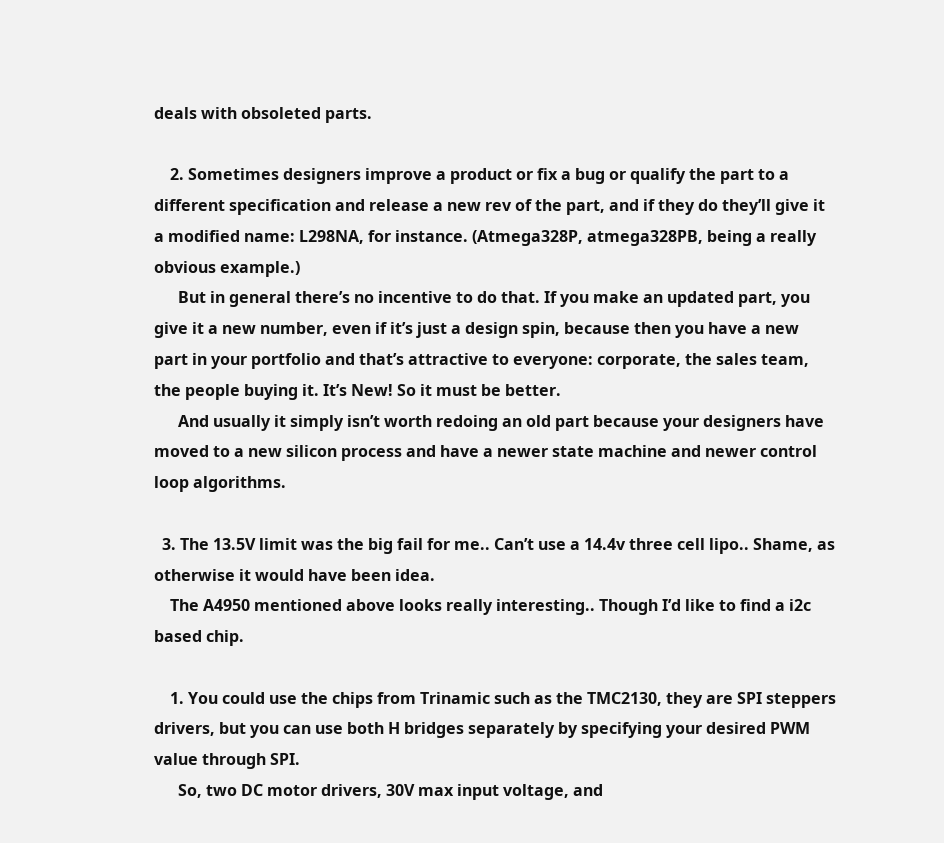deals with obsoleted parts.

    2. Sometimes designers improve a product or fix a bug or qualify the part to a different specification and release a new rev of the part, and if they do they’ll give it a modified name: L298NA, for instance. (Atmega328P, atmega328PB, being a really obvious example.)
      But in general there’s no incentive to do that. If you make an updated part, you give it a new number, even if it’s just a design spin, because then you have a new part in your portfolio and that’s attractive to everyone: corporate, the sales team, the people buying it. It’s New! So it must be better.
      And usually it simply isn’t worth redoing an old part because your designers have moved to a new silicon process and have a newer state machine and newer control loop algorithms.

  3. The 13.5V limit was the big fail for me.. Can’t use a 14.4v three cell lipo.. Shame, as otherwise it would have been idea.
    The A4950 mentioned above looks really interesting.. Though I’d like to find a i2c based chip.

    1. You could use the chips from Trinamic such as the TMC2130, they are SPI steppers drivers, but you can use both H bridges separately by specifying your desired PWM value through SPI.
      So, two DC motor drivers, 30V max input voltage, and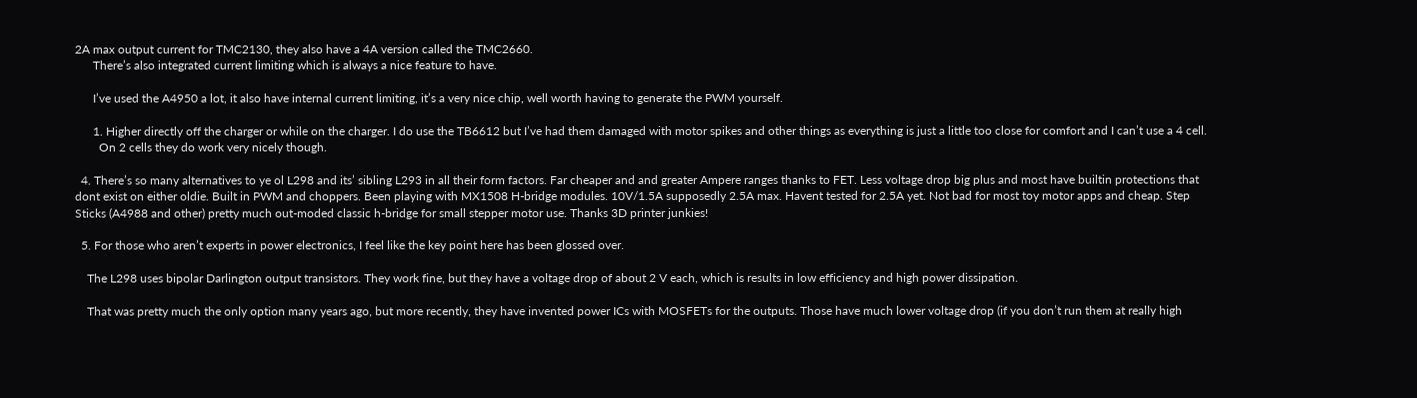2A max output current for TMC2130, they also have a 4A version called the TMC2660.
      There’s also integrated current limiting which is always a nice feature to have.

      I’ve used the A4950 a lot, it also have internal current limiting, it’s a very nice chip, well worth having to generate the PWM yourself.

      1. Higher directly off the charger or while on the charger. I do use the TB6612 but I’ve had them damaged with motor spikes and other things as everything is just a little too close for comfort and I can’t use a 4 cell.
        On 2 cells they do work very nicely though.

  4. There’s so many alternatives to ye ol L298 and its’ sibling L293 in all their form factors. Far cheaper and and greater Ampere ranges thanks to FET. Less voltage drop big plus and most have builtin protections that dont exist on either oldie. Built in PWM and choppers. Been playing with MX1508 H-bridge modules. 10V/1.5A supposedly 2.5A max. Havent tested for 2.5A yet. Not bad for most toy motor apps and cheap. Step Sticks (A4988 and other) pretty much out-moded classic h-bridge for small stepper motor use. Thanks 3D printer junkies!

  5. For those who aren’t experts in power electronics, I feel like the key point here has been glossed over.

    The L298 uses bipolar Darlington output transistors. They work fine, but they have a voltage drop of about 2 V each, which is results in low efficiency and high power dissipation.

    That was pretty much the only option many years ago, but more recently, they have invented power ICs with MOSFETs for the outputs. Those have much lower voltage drop (if you don’t run them at really high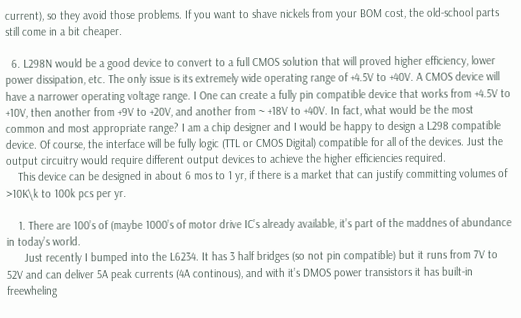current), so they avoid those problems. If you want to shave nickels from your BOM cost, the old-school parts still come in a bit cheaper.

  6. L298N would be a good device to convert to a full CMOS solution that will proved higher efficiency, lower power dissipation, etc. The only issue is its extremely wide operating range of +4.5V to +40V. A CMOS device will have a narrower operating voltage range. I One can create a fully pin compatible device that works from +4.5V to +10V, then another from +9V to +20V, and another from ~ +18V to +40V. In fact, what would be the most common and most appropriate range? I am a chip designer and I would be happy to design a L298 compatible device. Of course, the interface will be fully logic (TTL or CMOS Digital) compatible for all of the devices. Just the output circuitry would require different output devices to achieve the higher efficiencies required.
    This device can be designed in about 6 mos to 1 yr, if there is a market that can justify committing volumes of >10K\k to 100k pcs per yr.

    1. There are 100’s of (maybe 1000’s of motor drive IC’s already available, it’s part of the maddnes of abundance in today’s world.
      Just recently I bumped into the L6234. It has 3 half bridges (so not pin compatible) but it runs from 7V to 52V and can deliver 5A peak currents (4A continous), and with it’s DMOS power transistors it has built-in freewheling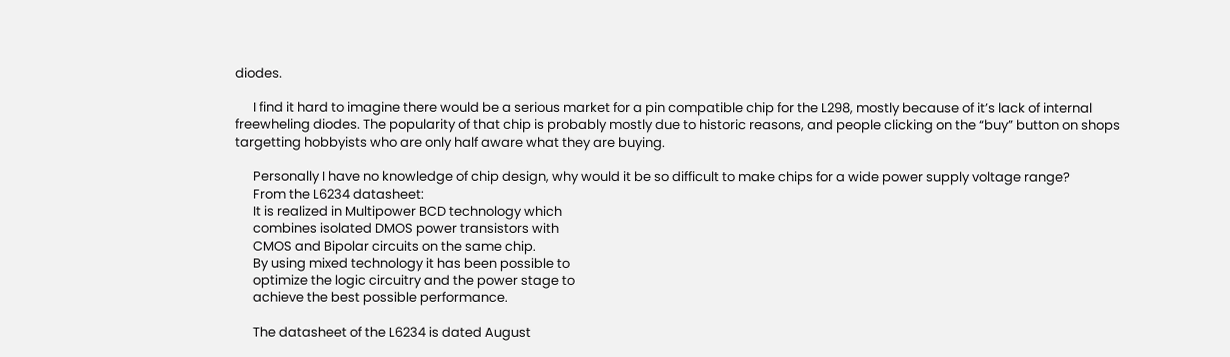diodes.

      I find it hard to imagine there would be a serious market for a pin compatible chip for the L298, mostly because of it’s lack of internal freewheling diodes. The popularity of that chip is probably mostly due to historic reasons, and people clicking on the “buy” button on shops targetting hobbyists who are only half aware what they are buying.

      Personally I have no knowledge of chip design, why would it be so difficult to make chips for a wide power supply voltage range?
      From the L6234 datasheet:
      It is realized in Multipower BCD technology which
      combines isolated DMOS power transistors with
      CMOS and Bipolar circuits on the same chip.
      By using mixed technology it has been possible to
      optimize the logic circuitry and the power stage to
      achieve the best possible performance.

      The datasheet of the L6234 is dated August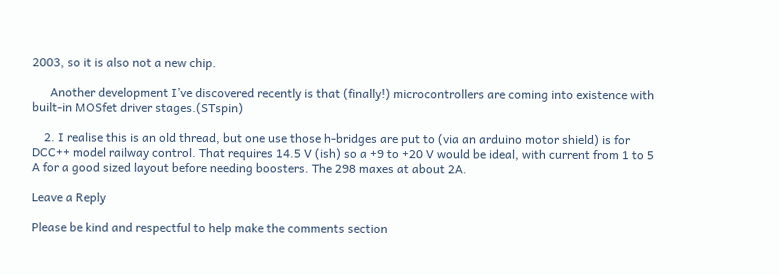2003, so it is also not a new chip.

      Another development I’ve discovered recently is that (finally!) microcontrollers are coming into existence with built-in MOSfet driver stages.(STspin)

    2. I realise this is an old thread, but one use those h-bridges are put to (via an arduino motor shield) is for DCC++ model railway control. That requires 14.5 V (ish) so a +9 to +20 V would be ideal, with current from 1 to 5 A for a good sized layout before needing boosters. The 298 maxes at about 2A.

Leave a Reply

Please be kind and respectful to help make the comments section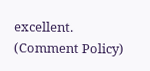excellent. (Comment Policy)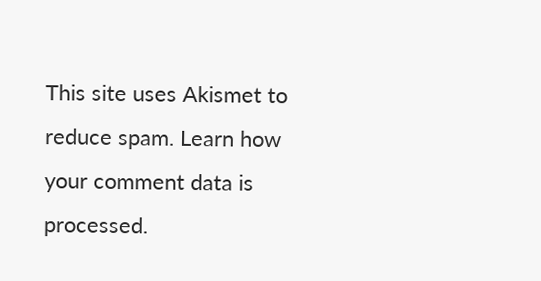This site uses Akismet to reduce spam. Learn how your comment data is processed.